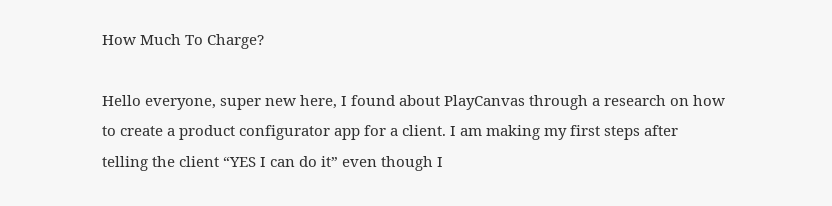How Much To Charge?

Hello everyone, super new here, I found about PlayCanvas through a research on how to create a product configurator app for a client. I am making my first steps after telling the client “YES I can do it” even though I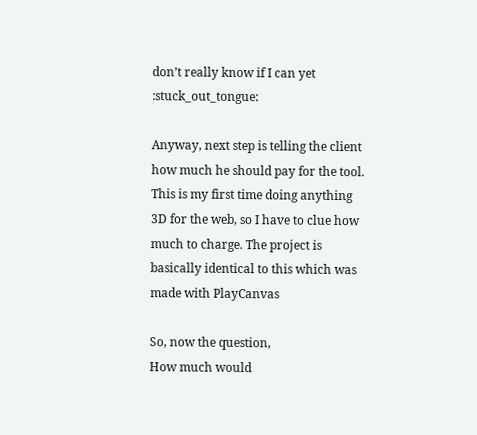don’t really know if I can yet :stuck_out_tongue:

Anyway, next step is telling the client how much he should pay for the tool. This is my first time doing anything 3D for the web, so I have to clue how much to charge. The project is basically identical to this which was made with PlayCanvas

So, now the question,
How much would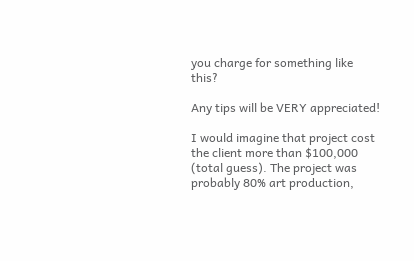you charge for something like this?

Any tips will be VERY appreciated!

I would imagine that project cost the client more than $100,000 (total guess). The project was probably 80% art production,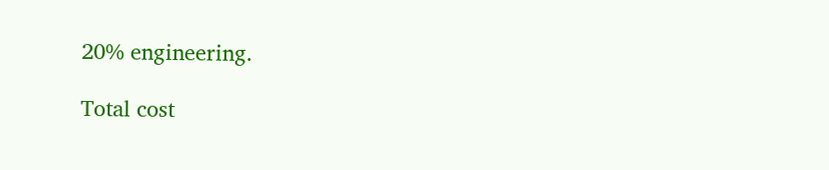20% engineering.

Total cost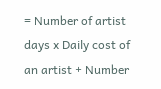= Number of artist days x Daily cost of an artist + Number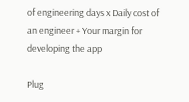of engineering days x Daily cost of an engineer + Your margin for developing the app

Plug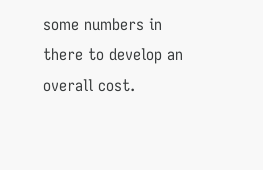some numbers in there to develop an overall cost.